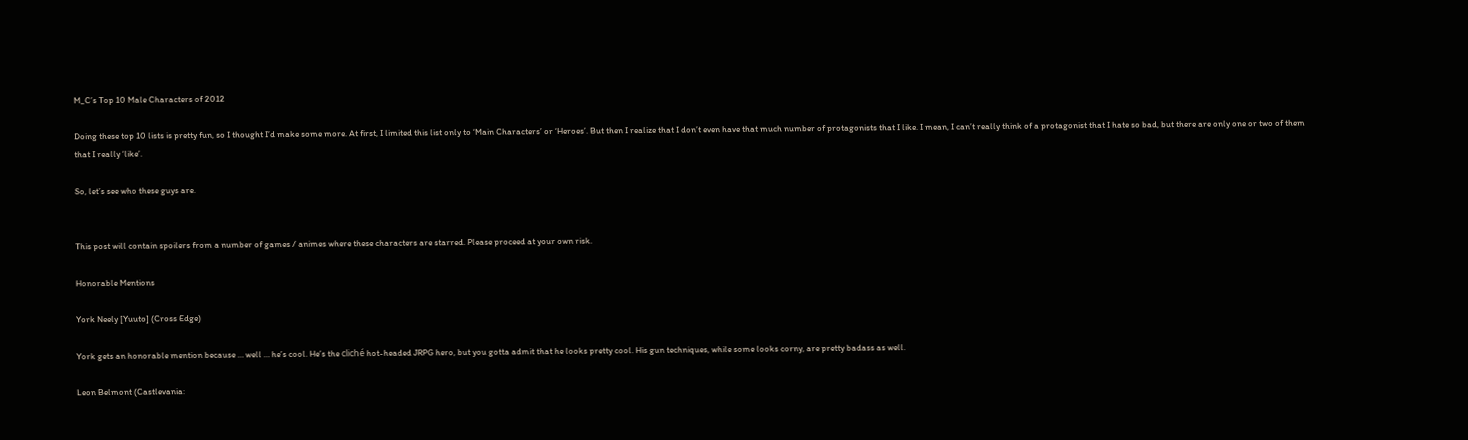M_C’s Top 10 Male Characters of 2012

Doing these top 10 lists is pretty fun, so I thought I’d make some more. At first, I limited this list only to ‘Main Characters’ or ‘Heroes’. But then I realize that I don’t even have that much number of protagonists that I like. I mean, I can’t really think of a protagonist that I hate so bad, but there are only one or two of them that I really ‘like’.

So, let’s see who these guys are.


This post will contain spoilers from a number of games / animes where these characters are starred. Please proceed at your own risk.

Honorable Mentions

York Neely [Yuuto] (Cross Edge)

York gets an honorable mention because … well … he’s cool. He’s the cliché hot-headed JRPG hero, but you gotta admit that he looks pretty cool. His gun techniques, while some looks corny, are pretty badass as well.

Leon Belmont (Castlevania: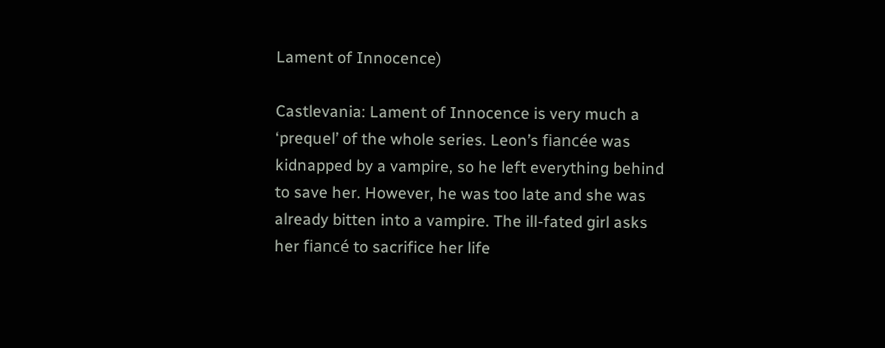Lament of Innocence)

Castlevania: Lament of Innocence is very much a ‘prequel’ of the whole series. Leon’s fiancée was kidnapped by a vampire, so he left everything behind to save her. However, he was too late and she was already bitten into a vampire. The ill-fated girl asks her fiancé to sacrifice her life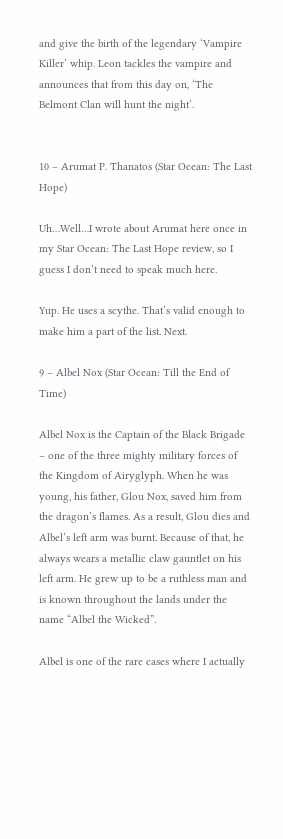and give the birth of the legendary ‘Vampire Killer’ whip. Leon tackles the vampire and announces that from this day on, ‘The Belmont Clan will hunt the night’.


10 – Arumat P. Thanatos (Star Ocean: The Last Hope)

Uh…Well…I wrote about Arumat here once in my Star Ocean: The Last Hope review, so I guess I don’t need to speak much here.

Yup. He uses a scythe. That’s valid enough to make him a part of the list. Next.

9 – Albel Nox (Star Ocean: Till the End of Time)

Albel Nox is the Captain of the Black Brigade – one of the three mighty military forces of the Kingdom of Airyglyph. When he was young, his father, Glou Nox, saved him from the dragon’s flames. As a result, Glou dies and Albel’s left arm was burnt. Because of that, he always wears a metallic claw gauntlet on his left arm. He grew up to be a ruthless man and is known throughout the lands under the name “Albel the Wicked”.

Albel is one of the rare cases where I actually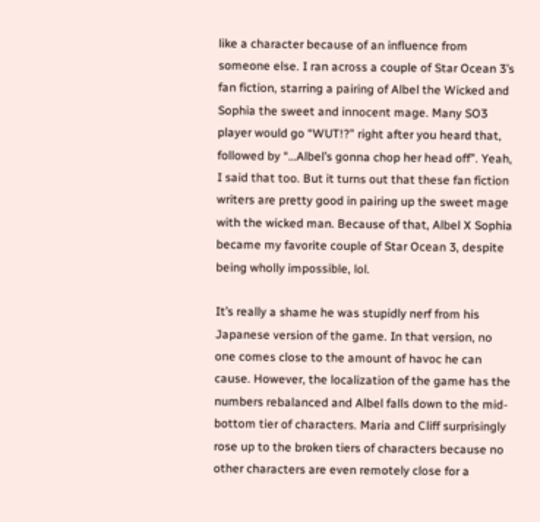like a character because of an influence from someone else. I ran across a couple of Star Ocean 3’s fan fiction, starring a pairing of Albel the Wicked and Sophia the sweet and innocent mage. Many SO3 player would go “WUT!?” right after you heard that, followed by “…Albel’s gonna chop her head off”. Yeah, I said that too. But it turns out that these fan fiction writers are pretty good in pairing up the sweet mage with the wicked man. Because of that, Albel X Sophia became my favorite couple of Star Ocean 3, despite being wholly impossible, lol.

It’s really a shame he was stupidly nerf from his Japanese version of the game. In that version, no one comes close to the amount of havoc he can cause. However, the localization of the game has the numbers rebalanced and Albel falls down to the mid-bottom tier of characters. Maria and Cliff surprisingly rose up to the broken tiers of characters because no other characters are even remotely close for a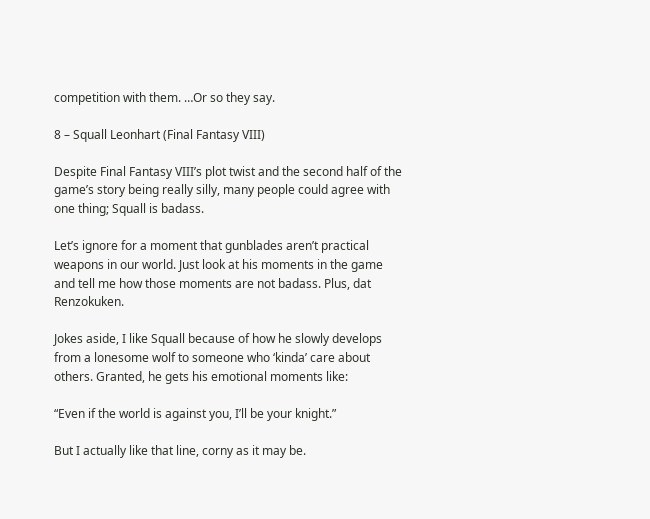competition with them. …Or so they say.

8 – Squall Leonhart (Final Fantasy VIII)

Despite Final Fantasy VIII’s plot twist and the second half of the game’s story being really silly, many people could agree with one thing; Squall is badass.

Let’s ignore for a moment that gunblades aren’t practical weapons in our world. Just look at his moments in the game and tell me how those moments are not badass. Plus, dat Renzokuken.

Jokes aside, I like Squall because of how he slowly develops from a lonesome wolf to someone who ‘kinda’ care about others. Granted, he gets his emotional moments like:

“Even if the world is against you, I’ll be your knight.”

But I actually like that line, corny as it may be.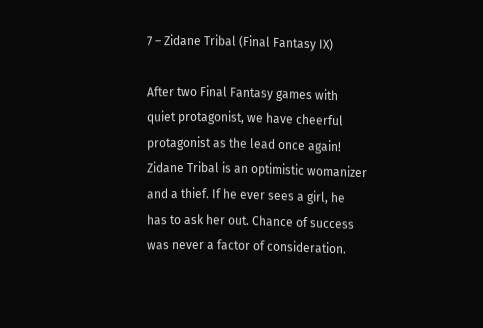7 – Zidane Tribal (Final Fantasy IX)

After two Final Fantasy games with quiet protagonist, we have cheerful protagonist as the lead once again! Zidane Tribal is an optimistic womanizer and a thief. If he ever sees a girl, he has to ask her out. Chance of success was never a factor of consideration.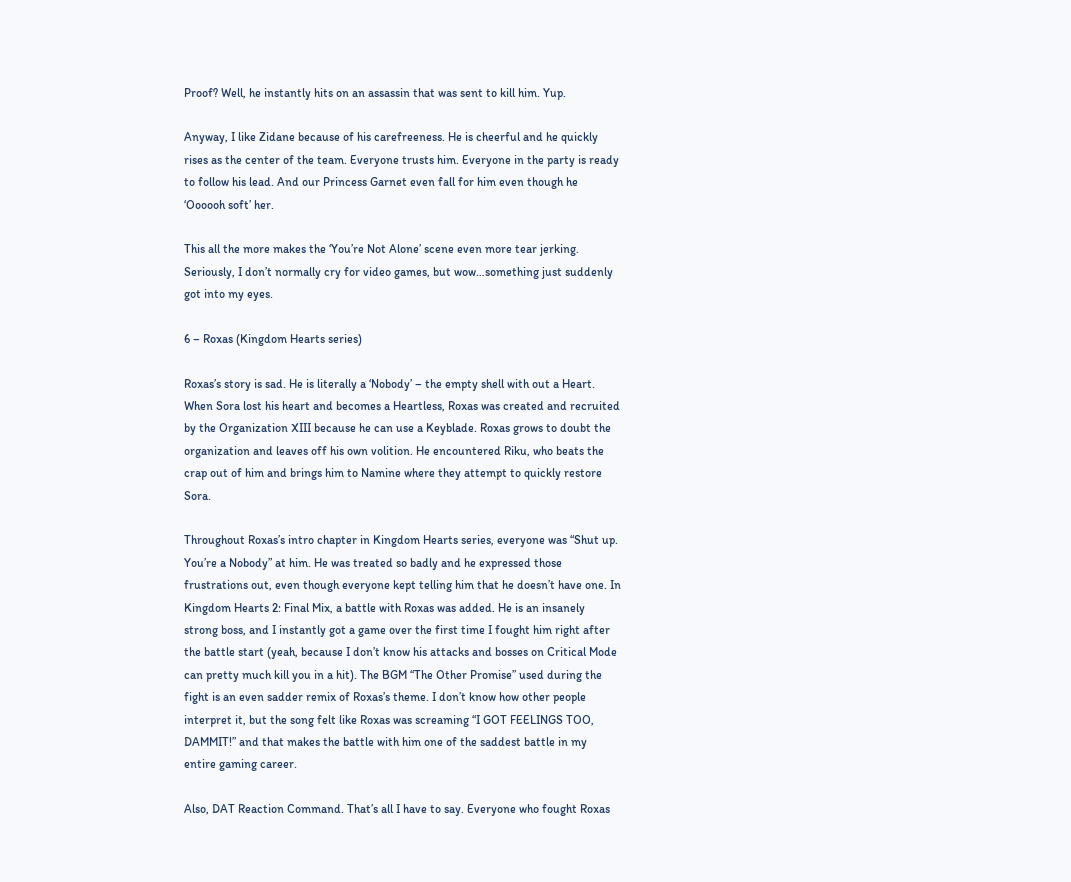Proof? Well, he instantly hits on an assassin that was sent to kill him. Yup.

Anyway, I like Zidane because of his carefreeness. He is cheerful and he quickly rises as the center of the team. Everyone trusts him. Everyone in the party is ready to follow his lead. And our Princess Garnet even fall for him even though he ‘Oooooh soft’ her.

This all the more makes the ‘You’re Not Alone’ scene even more tear jerking. Seriously, I don’t normally cry for video games, but wow…something just suddenly got into my eyes.

6 – Roxas (Kingdom Hearts series)

Roxas’s story is sad. He is literally a ‘Nobody’ – the empty shell with out a Heart. When Sora lost his heart and becomes a Heartless, Roxas was created and recruited by the Organization XIII because he can use a Keyblade. Roxas grows to doubt the organization and leaves off his own volition. He encountered Riku, who beats the crap out of him and brings him to Namine where they attempt to quickly restore Sora.

Throughout Roxas’s intro chapter in Kingdom Hearts series, everyone was “Shut up. You’re a Nobody” at him. He was treated so badly and he expressed those frustrations out, even though everyone kept telling him that he doesn’t have one. In Kingdom Hearts 2: Final Mix, a battle with Roxas was added. He is an insanely strong boss, and I instantly got a game over the first time I fought him right after the battle start (yeah, because I don’t know his attacks and bosses on Critical Mode can pretty much kill you in a hit). The BGM “The Other Promise” used during the fight is an even sadder remix of Roxas’s theme. I don’t know how other people interpret it, but the song felt like Roxas was screaming “I GOT FEELINGS TOO, DAMMIT!” and that makes the battle with him one of the saddest battle in my entire gaming career.

Also, DAT Reaction Command. That’s all I have to say. Everyone who fought Roxas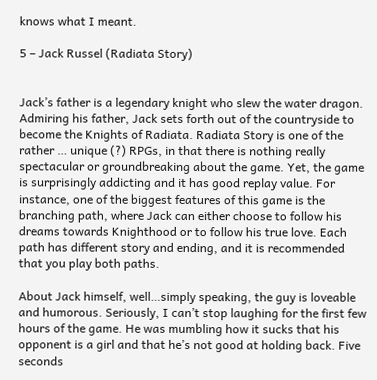knows what I meant.

5 – Jack Russel (Radiata Story)


Jack’s father is a legendary knight who slew the water dragon. Admiring his father, Jack sets forth out of the countryside to become the Knights of Radiata. Radiata Story is one of the rather … unique (?) RPGs, in that there is nothing really spectacular or groundbreaking about the game. Yet, the game is surprisingly addicting and it has good replay value. For instance, one of the biggest features of this game is the branching path, where Jack can either choose to follow his dreams towards Knighthood or to follow his true love. Each path has different story and ending, and it is recommended that you play both paths.

About Jack himself, well…simply speaking, the guy is loveable and humorous. Seriously, I can’t stop laughing for the first few hours of the game. He was mumbling how it sucks that his opponent is a girl and that he’s not good at holding back. Five seconds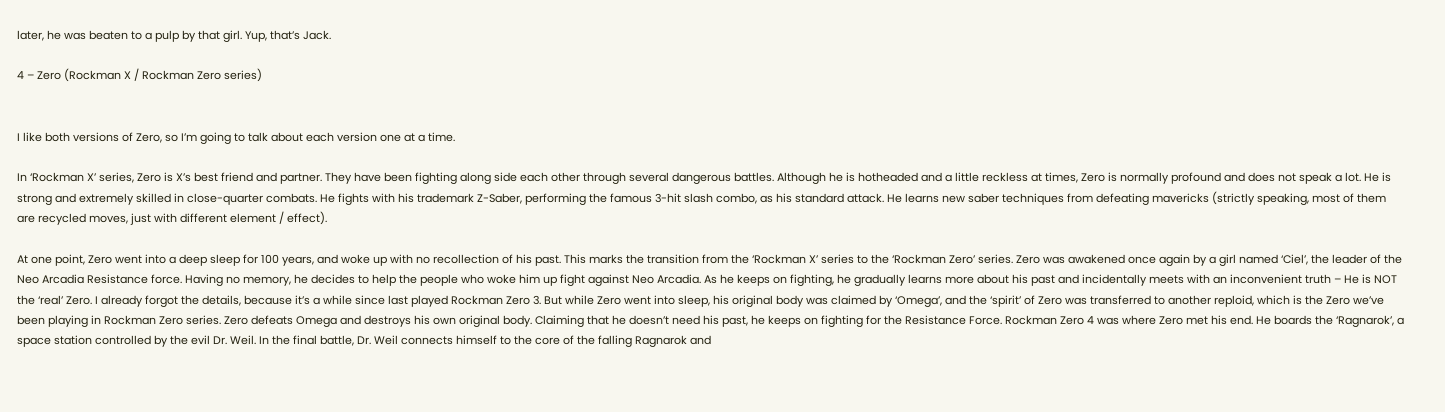later, he was beaten to a pulp by that girl. Yup, that’s Jack.

4 – Zero (Rockman X / Rockman Zero series)


I like both versions of Zero, so I’m going to talk about each version one at a time.

In ‘Rockman X’ series, Zero is X’s best friend and partner. They have been fighting along side each other through several dangerous battles. Although he is hotheaded and a little reckless at times, Zero is normally profound and does not speak a lot. He is strong and extremely skilled in close-quarter combats. He fights with his trademark Z-Saber, performing the famous 3-hit slash combo, as his standard attack. He learns new saber techniques from defeating mavericks (strictly speaking, most of them are recycled moves, just with different element / effect).

At one point, Zero went into a deep sleep for 100 years, and woke up with no recollection of his past. This marks the transition from the ‘Rockman X’ series to the ‘Rockman Zero’ series. Zero was awakened once again by a girl named ‘Ciel’, the leader of the Neo Arcadia Resistance force. Having no memory, he decides to help the people who woke him up fight against Neo Arcadia. As he keeps on fighting, he gradually learns more about his past and incidentally meets with an inconvenient truth – He is NOT the ‘real’ Zero. I already forgot the details, because it’s a while since last played Rockman Zero 3. But while Zero went into sleep, his original body was claimed by ‘Omega’, and the ‘spirit’ of Zero was transferred to another reploid, which is the Zero we’ve been playing in Rockman Zero series. Zero defeats Omega and destroys his own original body. Claiming that he doesn’t need his past, he keeps on fighting for the Resistance Force. Rockman Zero 4 was where Zero met his end. He boards the ‘Ragnarok’, a space station controlled by the evil Dr. Weil. In the final battle, Dr. Weil connects himself to the core of the falling Ragnarok and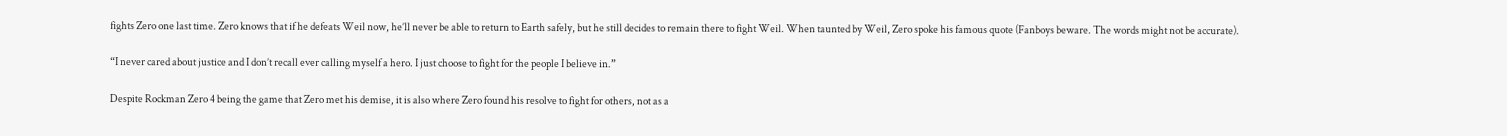fights Zero one last time. Zero knows that if he defeats Weil now, he’ll never be able to return to Earth safely, but he still decides to remain there to fight Weil. When taunted by Weil, Zero spoke his famous quote (Fanboys beware. The words might not be accurate).

“I never cared about justice and I don’t recall ever calling myself a hero. I just choose to fight for the people I believe in.”

Despite Rockman Zero 4 being the game that Zero met his demise, it is also where Zero found his resolve to fight for others, not as a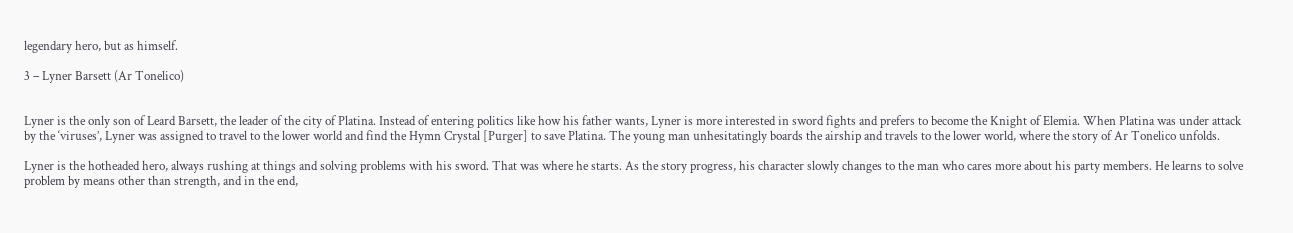legendary hero, but as himself.

3 – Lyner Barsett (Ar Tonelico)


Lyner is the only son of Leard Barsett, the leader of the city of Platina. Instead of entering politics like how his father wants, Lyner is more interested in sword fights and prefers to become the Knight of Elemia. When Platina was under attack by the ‘viruses’, Lyner was assigned to travel to the lower world and find the Hymn Crystal [Purger] to save Platina. The young man unhesitatingly boards the airship and travels to the lower world, where the story of Ar Tonelico unfolds.

Lyner is the hotheaded hero, always rushing at things and solving problems with his sword. That was where he starts. As the story progress, his character slowly changes to the man who cares more about his party members. He learns to solve problem by means other than strength, and in the end,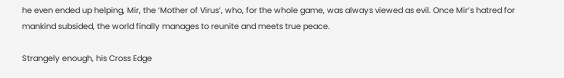he even ended up helping, Mir, the ‘Mother of Virus’, who, for the whole game, was always viewed as evil. Once Mir’s hatred for mankind subsided, the world finally manages to reunite and meets true peace.

Strangely enough, his Cross Edge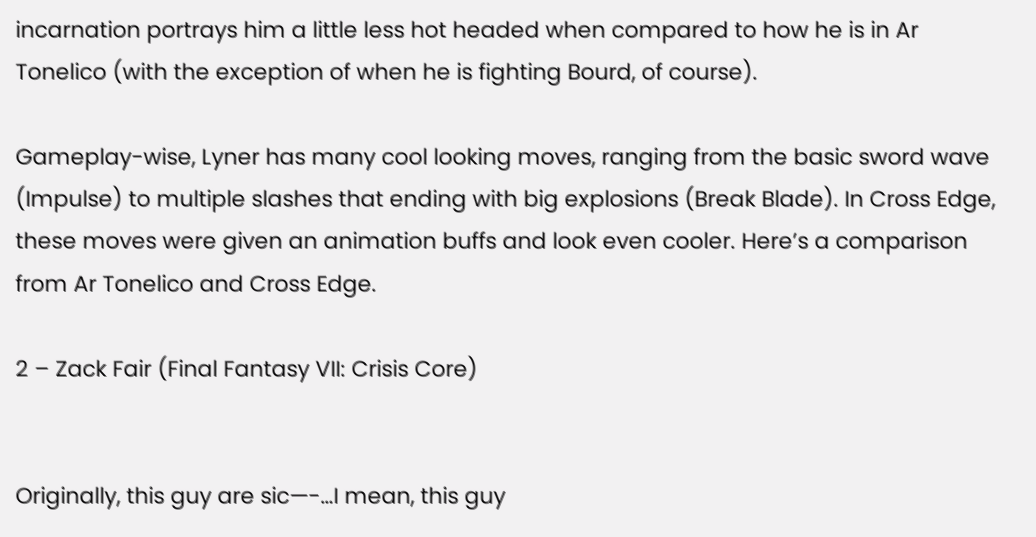incarnation portrays him a little less hot headed when compared to how he is in Ar Tonelico (with the exception of when he is fighting Bourd, of course).

Gameplay-wise, Lyner has many cool looking moves, ranging from the basic sword wave (Impulse) to multiple slashes that ending with big explosions (Break Blade). In Cross Edge, these moves were given an animation buffs and look even cooler. Here’s a comparison from Ar Tonelico and Cross Edge.

2 – Zack Fair (Final Fantasy VII: Crisis Core)


Originally, this guy are sic—-…I mean, this guy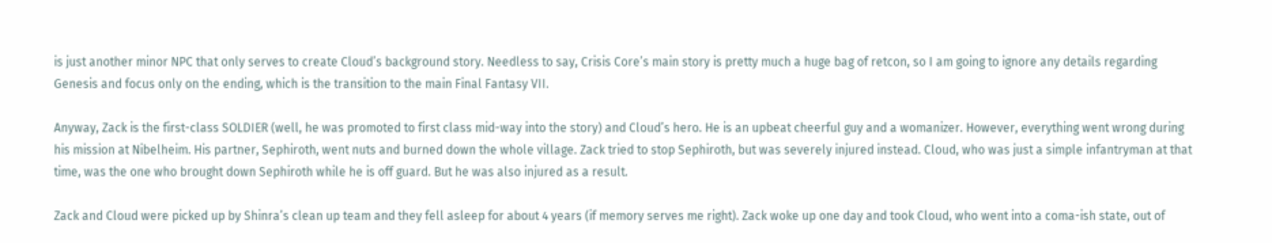is just another minor NPC that only serves to create Cloud’s background story. Needless to say, Crisis Core’s main story is pretty much a huge bag of retcon, so I am going to ignore any details regarding Genesis and focus only on the ending, which is the transition to the main Final Fantasy VII.

Anyway, Zack is the first-class SOLDIER (well, he was promoted to first class mid-way into the story) and Cloud’s hero. He is an upbeat cheerful guy and a womanizer. However, everything went wrong during his mission at Nibelheim. His partner, Sephiroth, went nuts and burned down the whole village. Zack tried to stop Sephiroth, but was severely injured instead. Cloud, who was just a simple infantryman at that time, was the one who brought down Sephiroth while he is off guard. But he was also injured as a result.

Zack and Cloud were picked up by Shinra’s clean up team and they fell asleep for about 4 years (if memory serves me right). Zack woke up one day and took Cloud, who went into a coma-ish state, out of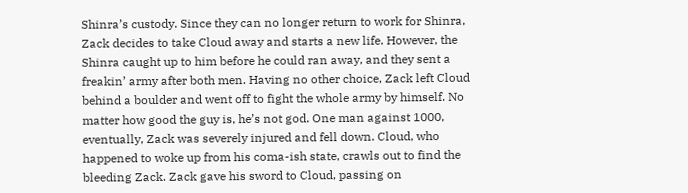Shinra’s custody. Since they can no longer return to work for Shinra, Zack decides to take Cloud away and starts a new life. However, the Shinra caught up to him before he could ran away, and they sent a freakin’ army after both men. Having no other choice, Zack left Cloud behind a boulder and went off to fight the whole army by himself. No matter how good the guy is, he’s not god. One man against 1000, eventually, Zack was severely injured and fell down. Cloud, who happened to woke up from his coma-ish state, crawls out to find the bleeding Zack. Zack gave his sword to Cloud, passing on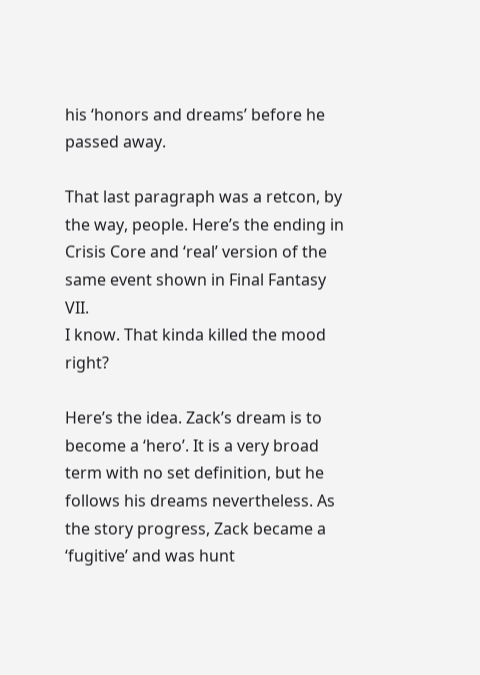his ‘honors and dreams’ before he passed away.

That last paragraph was a retcon, by the way, people. Here’s the ending in Crisis Core and ‘real’ version of the same event shown in Final Fantasy VII.
I know. That kinda killed the mood right?

Here’s the idea. Zack’s dream is to become a ‘hero’. It is a very broad term with no set definition, but he follows his dreams nevertheless. As the story progress, Zack became a ‘fugitive’ and was hunt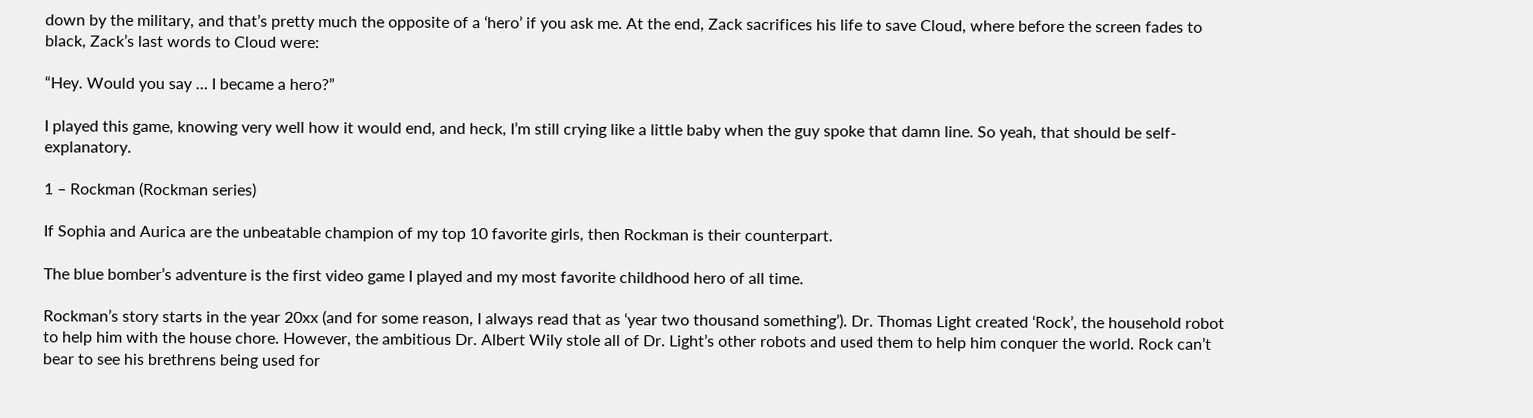down by the military, and that’s pretty much the opposite of a ‘hero’ if you ask me. At the end, Zack sacrifices his life to save Cloud, where before the screen fades to black, Zack’s last words to Cloud were:

“Hey. Would you say … I became a hero?”

I played this game, knowing very well how it would end, and heck, I’m still crying like a little baby when the guy spoke that damn line. So yeah, that should be self-explanatory.

1 – Rockman (Rockman series)

If Sophia and Aurica are the unbeatable champion of my top 10 favorite girls, then Rockman is their counterpart.

The blue bomber’s adventure is the first video game I played and my most favorite childhood hero of all time.

Rockman’s story starts in the year 20xx (and for some reason, I always read that as ‘year two thousand something’). Dr. Thomas Light created ‘Rock’, the household robot to help him with the house chore. However, the ambitious Dr. Albert Wily stole all of Dr. Light’s other robots and used them to help him conquer the world. Rock can’t bear to see his brethrens being used for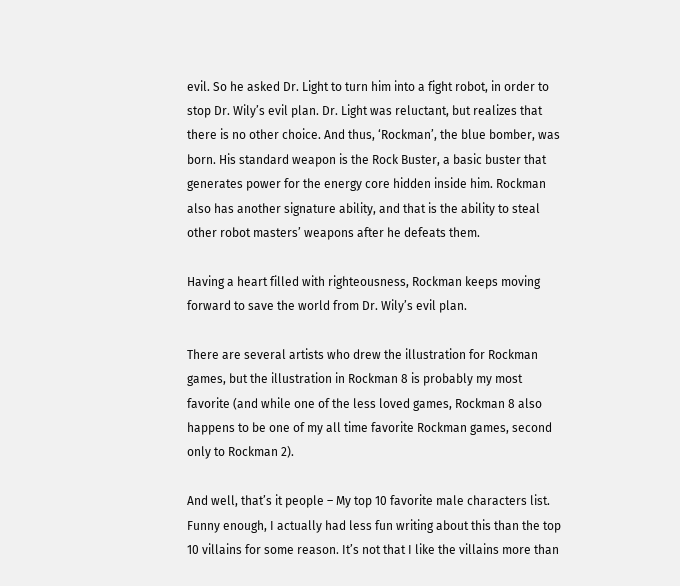evil. So he asked Dr. Light to turn him into a fight robot, in order to stop Dr. Wily’s evil plan. Dr. Light was reluctant, but realizes that there is no other choice. And thus, ‘Rockman’, the blue bomber, was born. His standard weapon is the Rock Buster, a basic buster that generates power for the energy core hidden inside him. Rockman also has another signature ability, and that is the ability to steal other robot masters’ weapons after he defeats them.

Having a heart filled with righteousness, Rockman keeps moving forward to save the world from Dr. Wily’s evil plan.

There are several artists who drew the illustration for Rockman games, but the illustration in Rockman 8 is probably my most favorite (and while one of the less loved games, Rockman 8 also happens to be one of my all time favorite Rockman games, second only to Rockman 2).

And well, that’s it people – My top 10 favorite male characters list. Funny enough, I actually had less fun writing about this than the top 10 villains for some reason. It’s not that I like the villains more than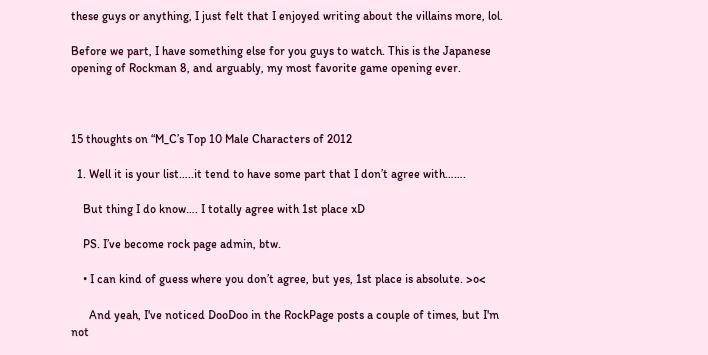these guys or anything, I just felt that I enjoyed writing about the villains more, lol.

Before we part, I have something else for you guys to watch. This is the Japanese opening of Rockman 8, and arguably, my most favorite game opening ever.



15 thoughts on “M_C’s Top 10 Male Characters of 2012

  1. Well it is your list…..it tend to have some part that I don’t agree with…….

    But thing I do know…. I totally agree with 1st place xD

    PS. I’ve become rock page admin, btw.

    • I can kind of guess where you don’t agree, but yes, 1st place is absolute. >o<

      And yeah, I've noticed DooDoo in the RockPage posts a couple of times, but I'm not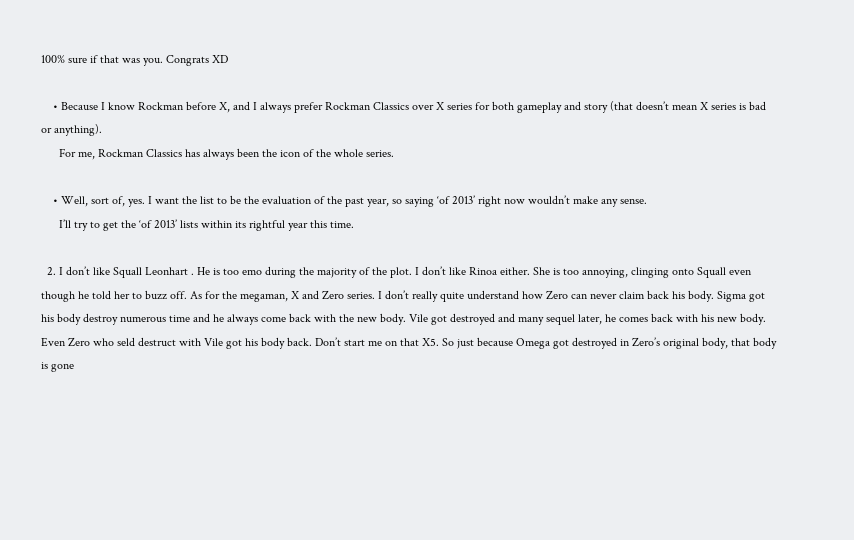100% sure if that was you. Congrats XD

    • Because I know Rockman before X, and I always prefer Rockman Classics over X series for both gameplay and story (that doesn’t mean X series is bad or anything).
      For me, Rockman Classics has always been the icon of the whole series.

    • Well, sort of, yes. I want the list to be the evaluation of the past year, so saying ‘of 2013’ right now wouldn’t make any sense.
      I’ll try to get the ‘of 2013’ lists within its rightful year this time.

  2. I don’t like Squall Leonhart . He is too emo during the majority of the plot. I don’t like Rinoa either. She is too annoying, clinging onto Squall even though he told her to buzz off. As for the megaman, X and Zero series. I don’t really quite understand how Zero can never claim back his body. Sigma got his body destroy numerous time and he always come back with the new body. Vile got destroyed and many sequel later, he comes back with his new body. Even Zero who seld destruct with Vile got his body back. Don’t start me on that X5. So just because Omega got destroyed in Zero’s original body, that body is gone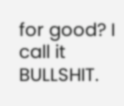for good? I call it BULLSHIT.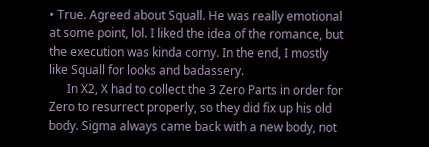• True. Agreed about Squall. He was really emotional at some point, lol. I liked the idea of the romance, but the execution was kinda corny. In the end, I mostly like Squall for looks and badassery.
      In X2, X had to collect the 3 Zero Parts in order for Zero to resurrect properly, so they did fix up his old body. Sigma always came back with a new body, not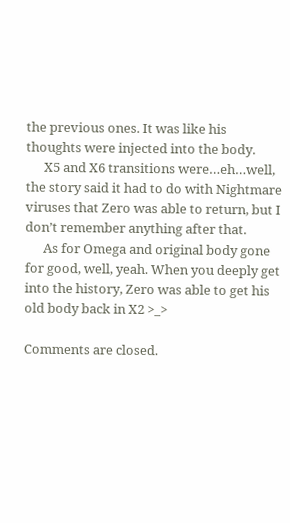the previous ones. It was like his thoughts were injected into the body.
      X5 and X6 transitions were…eh…well, the story said it had to do with Nightmare viruses that Zero was able to return, but I don’t remember anything after that.
      As for Omega and original body gone for good, well, yeah. When you deeply get into the history, Zero was able to get his old body back in X2 >_>

Comments are closed.